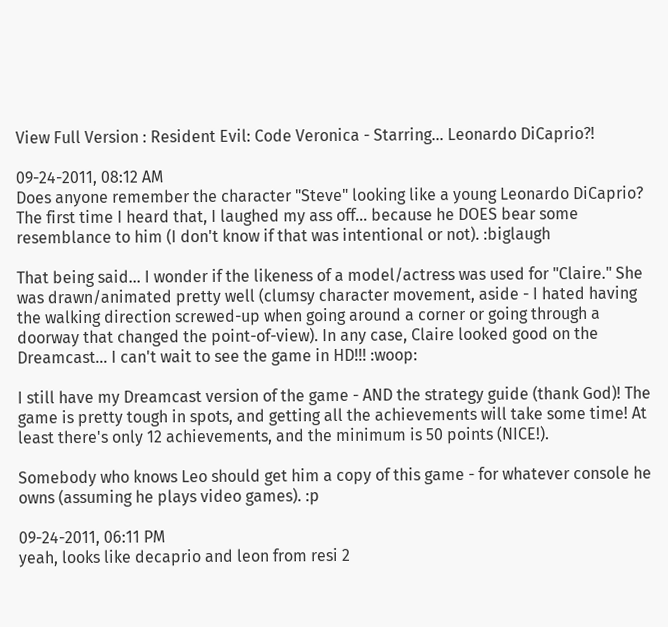View Full Version : Resident Evil: Code Veronica - Starring... Leonardo DiCaprio?!

09-24-2011, 08:12 AM
Does anyone remember the character "Steve" looking like a young Leonardo DiCaprio? The first time I heard that, I laughed my ass off... because he DOES bear some resemblance to him (I don't know if that was intentional or not). :biglaugh

That being said... I wonder if the likeness of a model/actress was used for "Claire." She was drawn/animated pretty well (clumsy character movement, aside - I hated having the walking direction screwed-up when going around a corner or going through a doorway that changed the point-of-view). In any case, Claire looked good on the Dreamcast... I can't wait to see the game in HD!!! :woop:

I still have my Dreamcast version of the game - AND the strategy guide (thank God)! The game is pretty tough in spots, and getting all the achievements will take some time! At least there's only 12 achievements, and the minimum is 50 points (NICE!).

Somebody who knows Leo should get him a copy of this game - for whatever console he owns (assuming he plays video games). :p

09-24-2011, 06:11 PM
yeah, looks like decaprio and leon from resi 2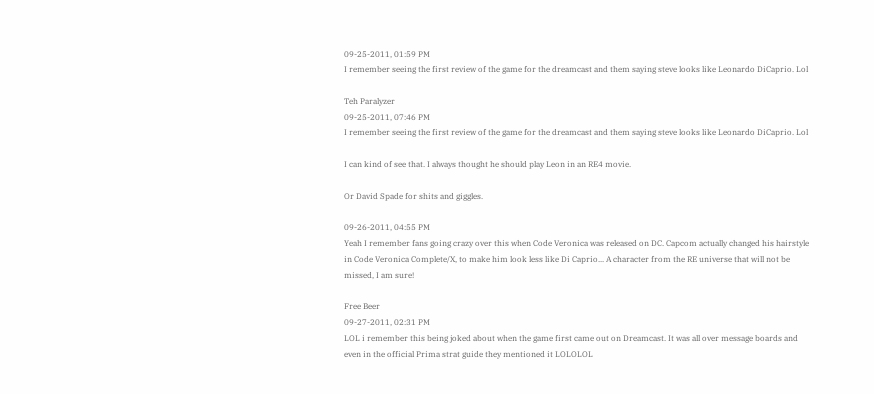09-25-2011, 01:59 PM
I remember seeing the first review of the game for the dreamcast and them saying steve looks like Leonardo DiCaprio. Lol

Teh Paralyzer
09-25-2011, 07:46 PM
I remember seeing the first review of the game for the dreamcast and them saying steve looks like Leonardo DiCaprio. Lol

I can kind of see that. I always thought he should play Leon in an RE4 movie.

Or David Spade for shits and giggles.

09-26-2011, 04:55 PM
Yeah I remember fans going crazy over this when Code Veronica was released on DC. Capcom actually changed his hairstyle in Code Veronica Complete/X, to make him look less like Di Caprio... A character from the RE universe that will not be missed, I am sure!

Free Beer
09-27-2011, 02:31 PM
LOL i remember this being joked about when the game first came out on Dreamcast. It was all over message boards and even in the official Prima strat guide they mentioned it LOLOLOL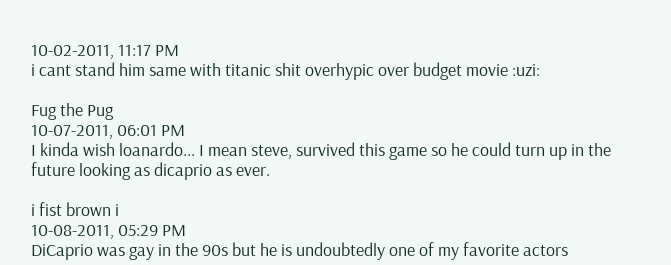10-02-2011, 11:17 PM
i cant stand him same with titanic shit overhypic over budget movie :uzi:

Fug the Pug
10-07-2011, 06:01 PM
I kinda wish loanardo... I mean steve, survived this game so he could turn up in the future looking as dicaprio as ever.

i fist brown i
10-08-2011, 05:29 PM
DiCaprio was gay in the 90s but he is undoubtedly one of my favorite actors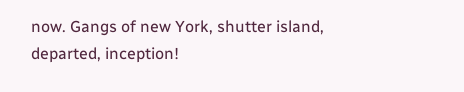now. Gangs of new York, shutter island, departed, inception!